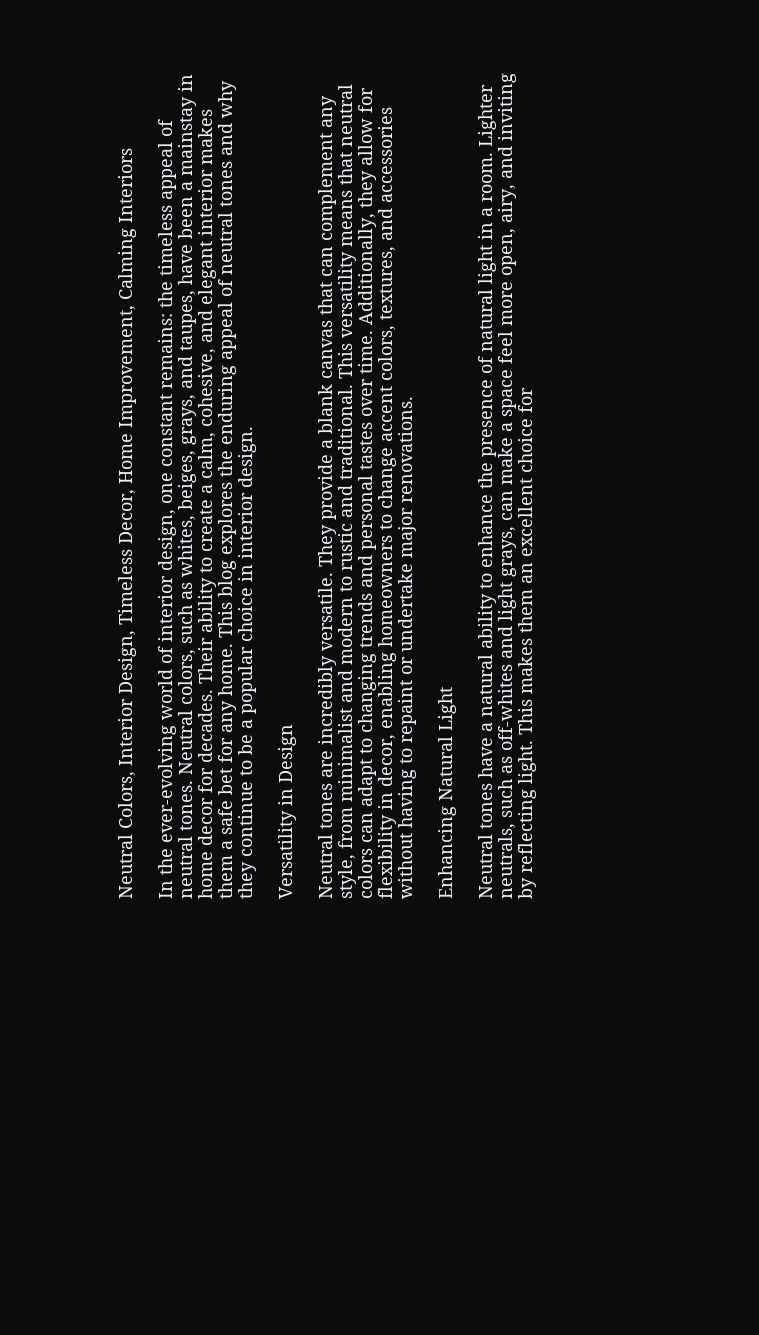Neutral Colors, Interior Design, Timeless Decor, Home Improvement, Calming Interiors

In the ever-evolving world of interior design, one constant remains: the timeless appeal of neutral tones. Neutral colors, such as whites, beiges, grays, and taupes, have been a mainstay in home decor for decades. Their ability to create a calm, cohesive, and elegant interior makes them a safe bet for any home. This blog explores the enduring appeal of neutral tones and why they continue to be a popular choice in interior design.

Versatility in Design

Neutral tones are incredibly versatile. They provide a blank canvas that can complement any style, from minimalist and modern to rustic and traditional. This versatility means that neutral colors can adapt to changing trends and personal tastes over time. Additionally, they allow for flexibility in decor, enabling homeowners to change accent colors, textures, and accessories without having to repaint or undertake major renovations.

Enhancing Natural Light

Neutral tones have a natural ability to enhance the presence of natural light in a room. Lighter neutrals, such as off-whites and light grays, can make a space feel more open, airy, and inviting by reflecting light. This makes them an excellent choice for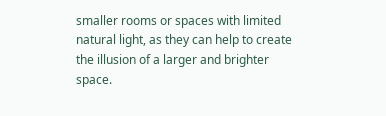smaller rooms or spaces with limited natural light, as they can help to create the illusion of a larger and brighter space.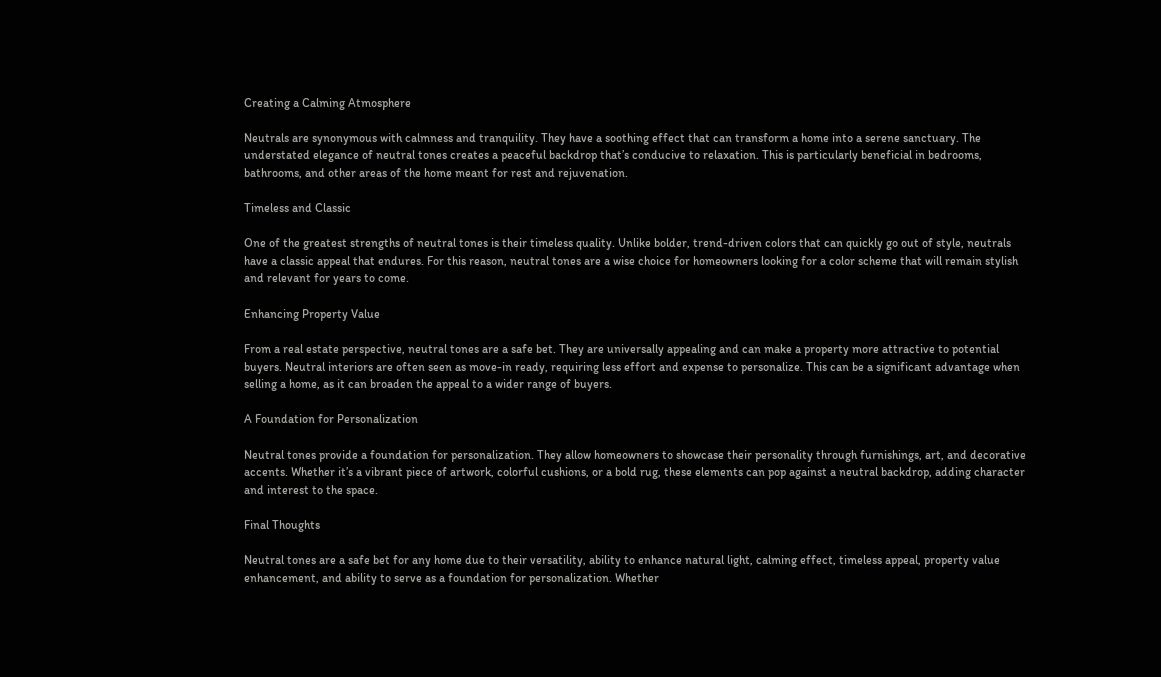Creating a Calming Atmosphere

Neutrals are synonymous with calmness and tranquility. They have a soothing effect that can transform a home into a serene sanctuary. The understated elegance of neutral tones creates a peaceful backdrop that’s conducive to relaxation. This is particularly beneficial in bedrooms, bathrooms, and other areas of the home meant for rest and rejuvenation.

Timeless and Classic

One of the greatest strengths of neutral tones is their timeless quality. Unlike bolder, trend-driven colors that can quickly go out of style, neutrals have a classic appeal that endures. For this reason, neutral tones are a wise choice for homeowners looking for a color scheme that will remain stylish and relevant for years to come.

Enhancing Property Value

From a real estate perspective, neutral tones are a safe bet. They are universally appealing and can make a property more attractive to potential buyers. Neutral interiors are often seen as move-in ready, requiring less effort and expense to personalize. This can be a significant advantage when selling a home, as it can broaden the appeal to a wider range of buyers.

A Foundation for Personalization

Neutral tones provide a foundation for personalization. They allow homeowners to showcase their personality through furnishings, art, and decorative accents. Whether it’s a vibrant piece of artwork, colorful cushions, or a bold rug, these elements can pop against a neutral backdrop, adding character and interest to the space.

Final Thoughts

Neutral tones are a safe bet for any home due to their versatility, ability to enhance natural light, calming effect, timeless appeal, property value enhancement, and ability to serve as a foundation for personalization. Whether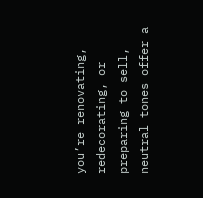you’re renovating, redecorating, or preparing to sell, neutral tones offer a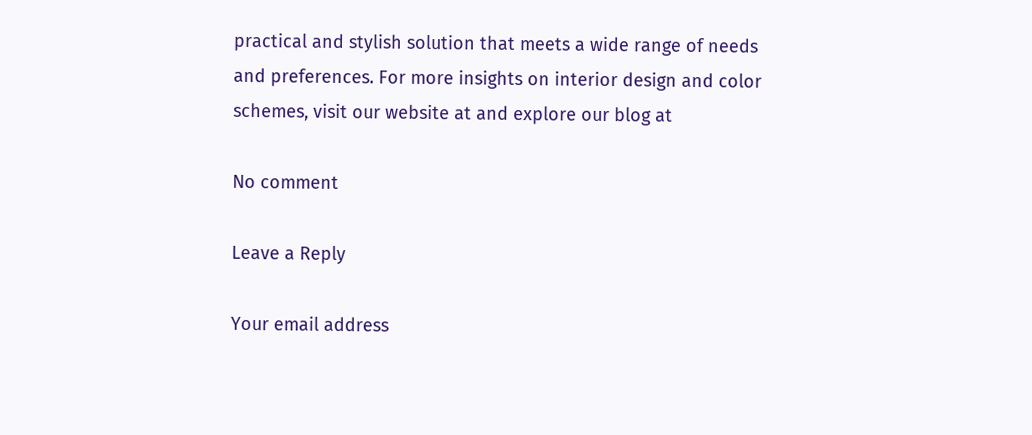practical and stylish solution that meets a wide range of needs and preferences. For more insights on interior design and color schemes, visit our website at and explore our blog at

No comment

Leave a Reply

Your email address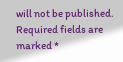will not be published. Required fields are marked *